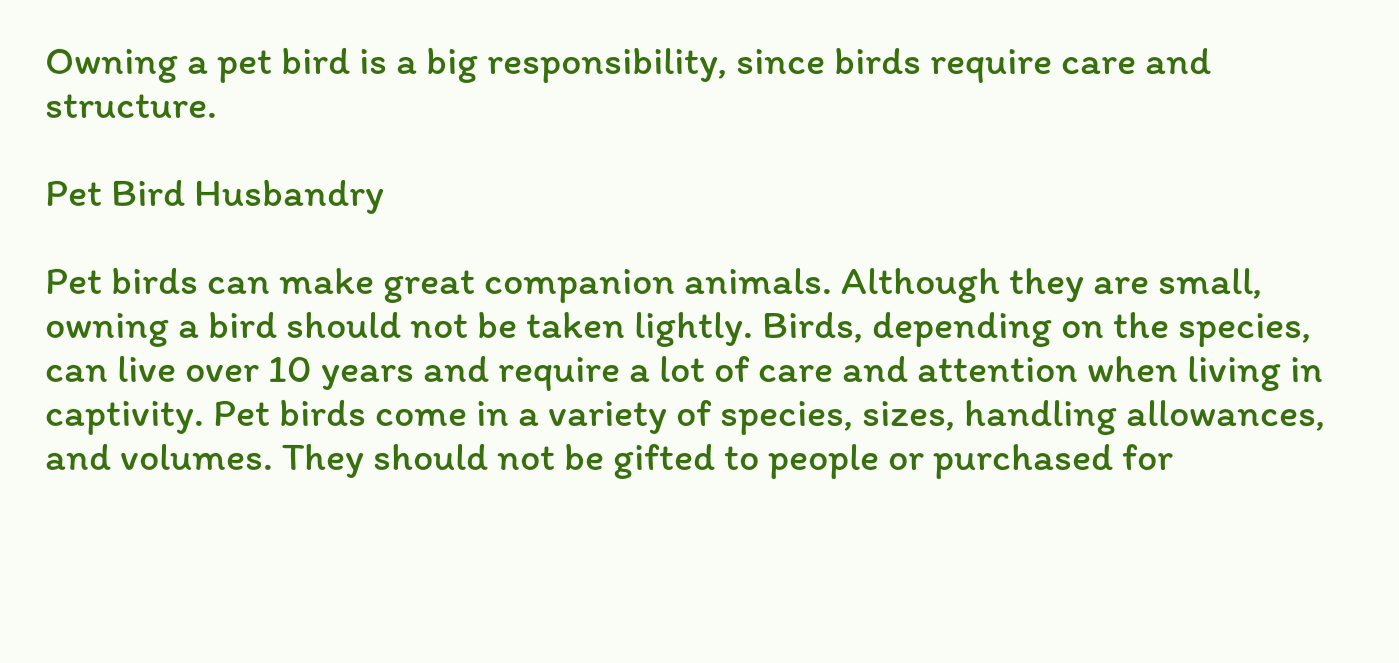Owning a pet bird is a big responsibility, since birds require care and structure.

Pet Bird Husbandry

Pet birds can make great companion animals. Although they are small, owning a bird should not be taken lightly. Birds, depending on the species, can live over 10 years and require a lot of care and attention when living in captivity. Pet birds come in a variety of species, sizes, handling allowances, and volumes. They should not be gifted to people or purchased for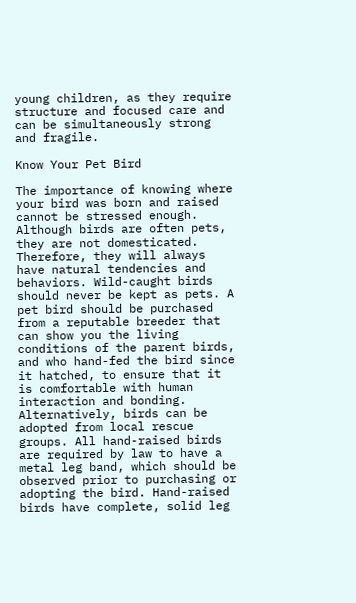young children, as they require structure and focused care and can be simultaneously strong and fragile.

Know Your Pet Bird

The importance of knowing where your bird was born and raised cannot be stressed enough. Although birds are often pets, they are not domesticated. Therefore, they will always have natural tendencies and behaviors. Wild-caught birds should never be kept as pets. A pet bird should be purchased from a reputable breeder that can show you the living conditions of the parent birds, and who hand-fed the bird since it hatched, to ensure that it is comfortable with human interaction and bonding. Alternatively, birds can be adopted from local rescue groups. All hand-raised birds are required by law to have a metal leg band, which should be observed prior to purchasing or adopting the bird. Hand-raised birds have complete, solid leg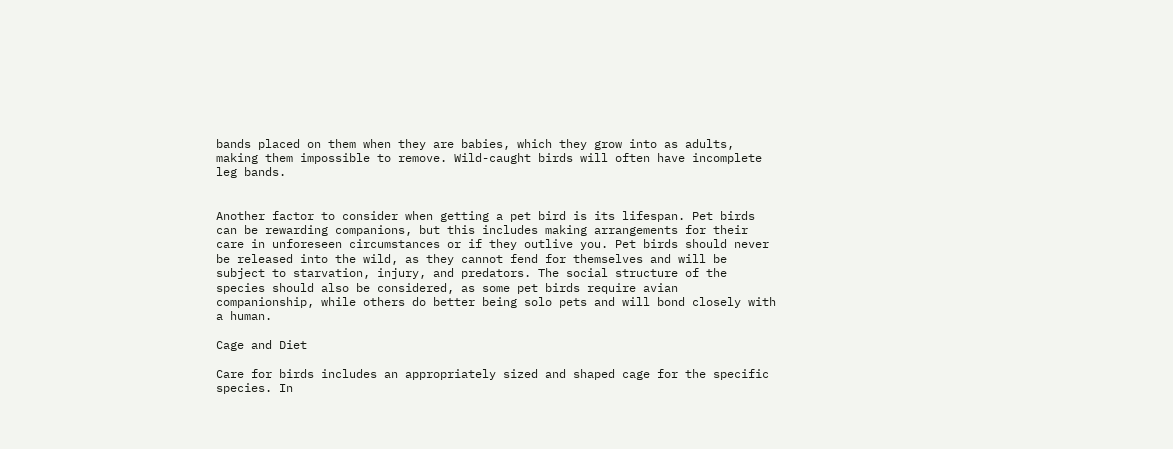bands placed on them when they are babies, which they grow into as adults, making them impossible to remove. Wild-caught birds will often have incomplete leg bands.


Another factor to consider when getting a pet bird is its lifespan. Pet birds can be rewarding companions, but this includes making arrangements for their care in unforeseen circumstances or if they outlive you. Pet birds should never be released into the wild, as they cannot fend for themselves and will be subject to starvation, injury, and predators. The social structure of the species should also be considered, as some pet birds require avian companionship, while others do better being solo pets and will bond closely with a human.

Cage and Diet

Care for birds includes an appropriately sized and shaped cage for the specific species. In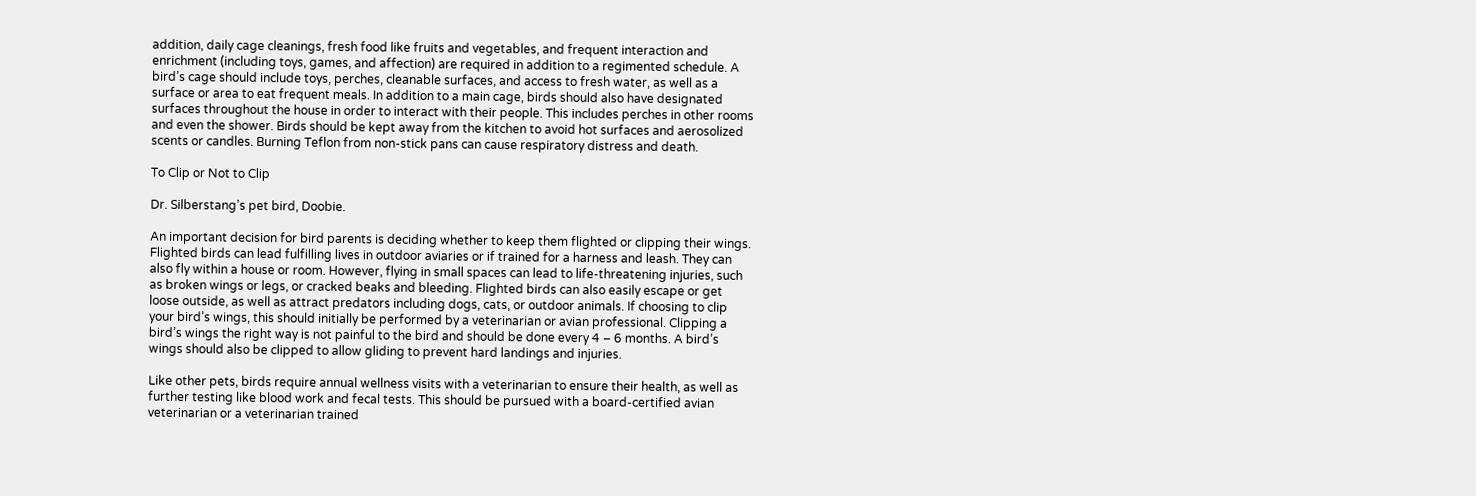addition, daily cage cleanings, fresh food like fruits and vegetables, and frequent interaction and enrichment (including toys, games, and affection) are required in addition to a regimented schedule. A bird’s cage should include toys, perches, cleanable surfaces, and access to fresh water, as well as a surface or area to eat frequent meals. In addition to a main cage, birds should also have designated surfaces throughout the house in order to interact with their people. This includes perches in other rooms and even the shower. Birds should be kept away from the kitchen to avoid hot surfaces and aerosolized scents or candles. Burning Teflon from non-stick pans can cause respiratory distress and death.

To Clip or Not to Clip

Dr. Silberstang’s pet bird, Doobie.

An important decision for bird parents is deciding whether to keep them flighted or clipping their wings. Flighted birds can lead fulfilling lives in outdoor aviaries or if trained for a harness and leash. They can also fly within a house or room. However, flying in small spaces can lead to life-threatening injuries, such as broken wings or legs, or cracked beaks and bleeding. Flighted birds can also easily escape or get loose outside, as well as attract predators including dogs, cats, or outdoor animals. If choosing to clip your bird’s wings, this should initially be performed by a veterinarian or avian professional. Clipping a bird’s wings the right way is not painful to the bird and should be done every 4 – 6 months. A bird’s wings should also be clipped to allow gliding to prevent hard landings and injuries.

Like other pets, birds require annual wellness visits with a veterinarian to ensure their health, as well as further testing like blood work and fecal tests. This should be pursued with a board-certified avian veterinarian or a veterinarian trained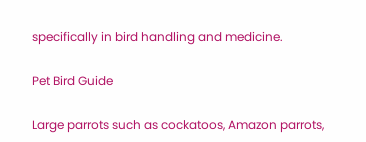specifically in bird handling and medicine.

Pet Bird Guide

Large parrots such as cockatoos, Amazon parrots,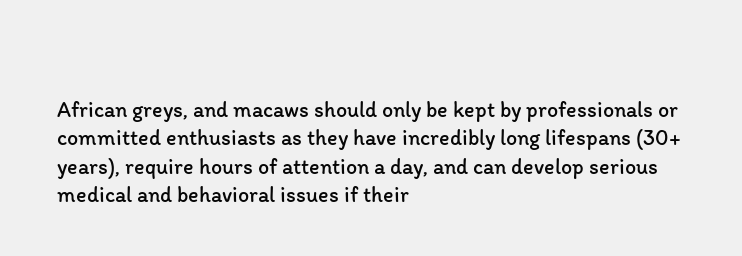African greys, and macaws should only be kept by professionals or committed enthusiasts as they have incredibly long lifespans (30+ years), require hours of attention a day, and can develop serious medical and behavioral issues if their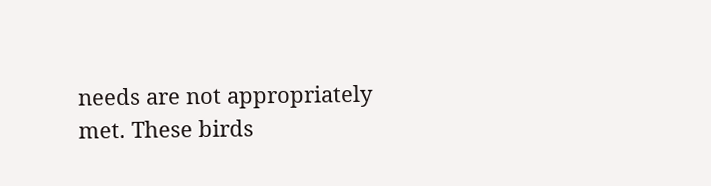needs are not appropriately met. These birds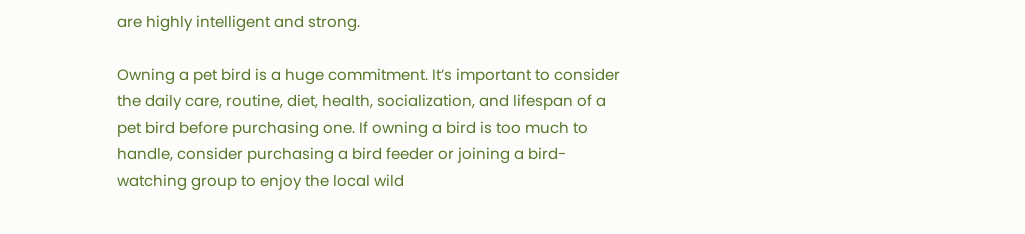are highly intelligent and strong.

Owning a pet bird is a huge commitment. It’s important to consider the daily care, routine, diet, health, socialization, and lifespan of a pet bird before purchasing one. If owning a bird is too much to handle, consider purchasing a bird feeder or joining a bird-watching group to enjoy the local wild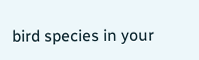bird species in your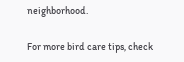neighborhood.

For more bird care tips, check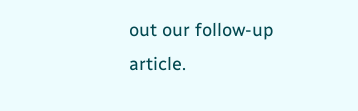out our follow-up article.